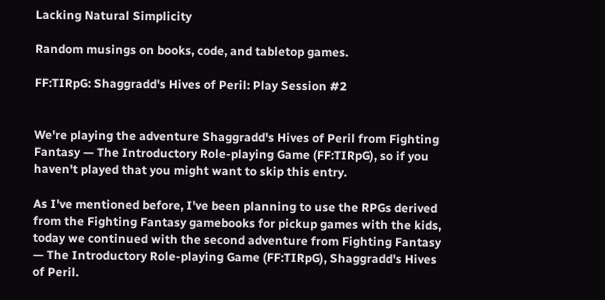Lacking Natural Simplicity

Random musings on books, code, and tabletop games.

FF:TIRpG: Shaggradd's Hives of Peril: Play Session #2


We're playing the adventure Shaggradd's Hives of Peril from Fighting Fantasy — The Introductory Role-playing Game (FF:TIRpG), so if you haven't played that you might want to skip this entry.

As I've mentioned before, I've been planning to use the RPGs derived from the Fighting Fantasy gamebooks for pickup games with the kids, today we continued with the second adventure from Fighting Fantasy — The Introductory Role-playing Game (FF:TIRpG), Shaggradd's Hives of Peril.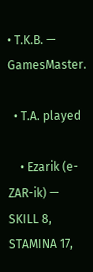• T.K.B. — GamesMaster.

  • T.A. played

    • Ezarik (e-ZAR-ik) — SKILL 8, STAMINA 17,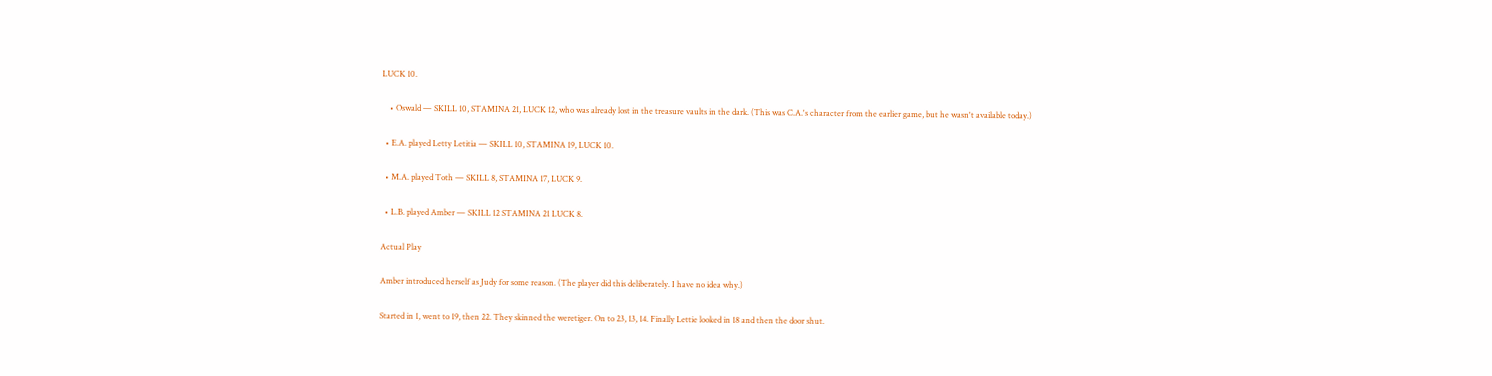LUCK 10.

    • Oswald — SKILL 10, STAMINA 21, LUCK 12, who was already lost in the treasure vaults in the dark. (This was C.A.'s character from the earlier game, but he wasn't available today.)

  • E.A. played Letty Letitia — SKILL 10, STAMINA 19, LUCK 10.

  • M.A. played Toth — SKILL 8, STAMINA 17, LUCK 9.

  • L.B. played Amber — SKILL 12 STAMINA 21 LUCK 8.

Actual Play

Amber introduced herself as Judy for some reason. (The player did this deliberately. I have no idea why.)

Started in 1, went to 19, then 22. They skinned the weretiger. On to 23, 13, 14. Finally Lettie looked in 18 and then the door shut.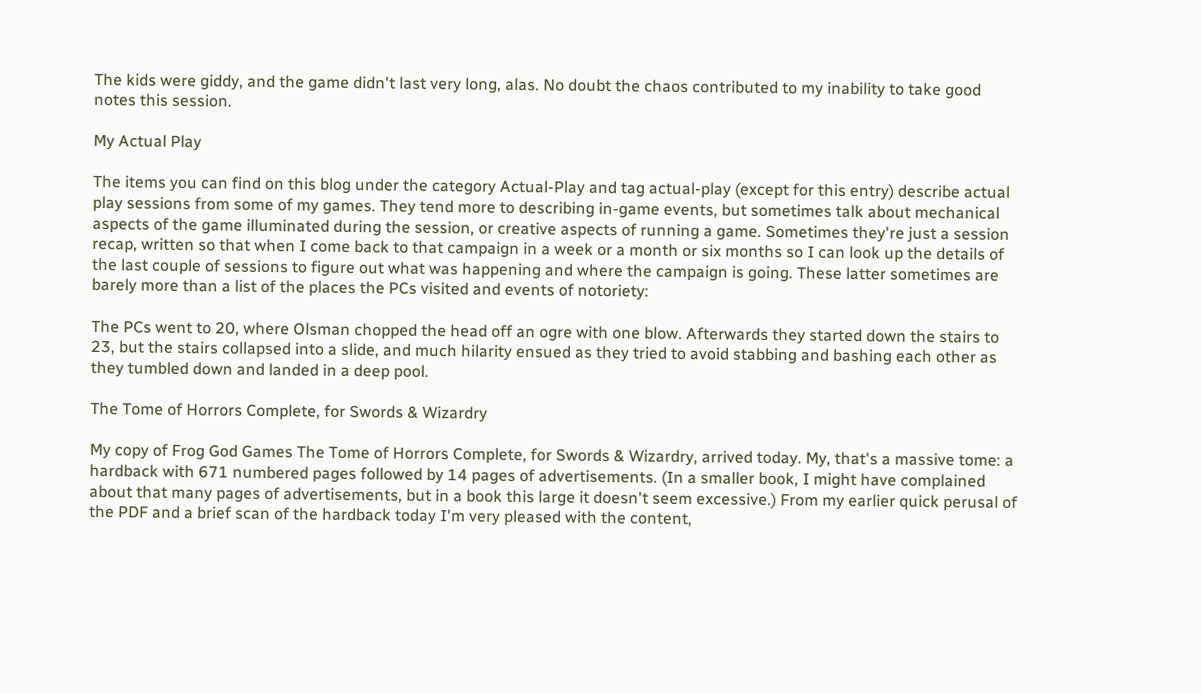The kids were giddy, and the game didn't last very long, alas. No doubt the chaos contributed to my inability to take good notes this session.

My Actual Play

The items you can find on this blog under the category Actual-Play and tag actual-play (except for this entry) describe actual play sessions from some of my games. They tend more to describing in-game events, but sometimes talk about mechanical aspects of the game illuminated during the session, or creative aspects of running a game. Sometimes they're just a session recap, written so that when I come back to that campaign in a week or a month or six months so I can look up the details of the last couple of sessions to figure out what was happening and where the campaign is going. These latter sometimes are barely more than a list of the places the PCs visited and events of notoriety:

The PCs went to 20, where Olsman chopped the head off an ogre with one blow. Afterwards they started down the stairs to 23, but the stairs collapsed into a slide, and much hilarity ensued as they tried to avoid stabbing and bashing each other as they tumbled down and landed in a deep pool.

The Tome of Horrors Complete, for Swords & Wizardry

My copy of Frog God Games The Tome of Horrors Complete, for Swords & Wizardry, arrived today. My, that's a massive tome: a hardback with 671 numbered pages followed by 14 pages of advertisements. (In a smaller book, I might have complained about that many pages of advertisements, but in a book this large it doesn't seem excessive.) From my earlier quick perusal of the PDF and a brief scan of the hardback today I'm very pleased with the content,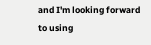and I'm looking forward to using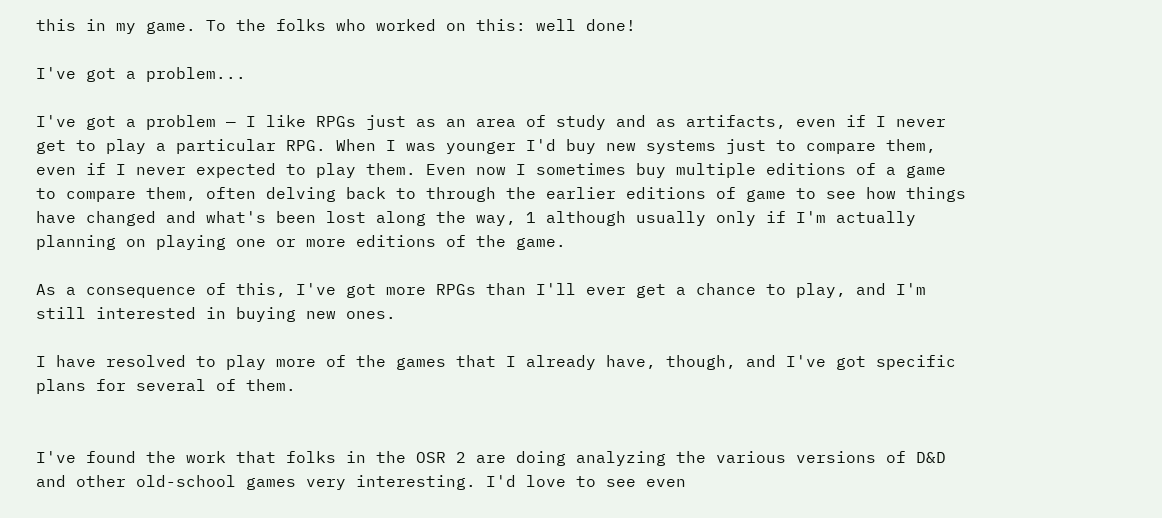this in my game. To the folks who worked on this: well done!

I've got a problem...

I've got a problem — I like RPGs just as an area of study and as artifacts, even if I never get to play a particular RPG. When I was younger I'd buy new systems just to compare them, even if I never expected to play them. Even now I sometimes buy multiple editions of a game to compare them, often delving back to through the earlier editions of game to see how things have changed and what's been lost along the way, 1 although usually only if I'm actually planning on playing one or more editions of the game.

As a consequence of this, I've got more RPGs than I'll ever get a chance to play, and I'm still interested in buying new ones.

I have resolved to play more of the games that I already have, though, and I've got specific plans for several of them.


I've found the work that folks in the OSR 2 are doing analyzing the various versions of D&D and other old-school games very interesting. I'd love to see even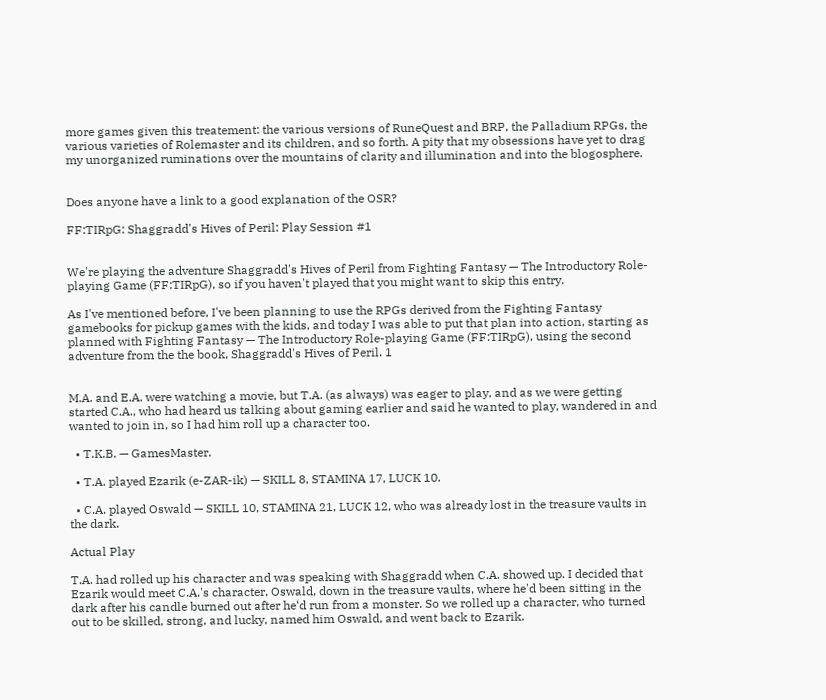more games given this treatement: the various versions of RuneQuest and BRP, the Palladium RPGs, the various varieties of Rolemaster and its children, and so forth. A pity that my obsessions have yet to drag my unorganized ruminations over the mountains of clarity and illumination and into the blogosphere.


Does anyone have a link to a good explanation of the OSR?

FF:TIRpG: Shaggradd's Hives of Peril: Play Session #1


We're playing the adventure Shaggradd's Hives of Peril from Fighting Fantasy — The Introductory Role-playing Game (FF:TIRpG), so if you haven't played that you might want to skip this entry.

As I've mentioned before, I've been planning to use the RPGs derived from the Fighting Fantasy gamebooks for pickup games with the kids, and today I was able to put that plan into action, starting as planned with Fighting Fantasy — The Introductory Role-playing Game (FF:TIRpG), using the second adventure from the the book, Shaggradd's Hives of Peril. 1


M.A. and E.A. were watching a movie, but T.A. (as always) was eager to play, and as we were getting started C.A., who had heard us talking about gaming earlier and said he wanted to play, wandered in and wanted to join in, so I had him roll up a character too.

  • T.K.B. — GamesMaster.

  • T.A. played Ezarik (e-ZAR-ik) — SKILL 8, STAMINA 17, LUCK 10.

  • C.A. played Oswald — SKILL 10, STAMINA 21, LUCK 12, who was already lost in the treasure vaults in the dark.

Actual Play

T.A. had rolled up his character and was speaking with Shaggradd when C.A. showed up. I decided that Ezarik would meet C.A.'s character, Oswald, down in the treasure vaults, where he'd been sitting in the dark after his candle burned out after he‘d run from a monster. So we rolled up a character, who turned out to be skilled, strong, and lucky, named him Oswald, and went back to Ezarik.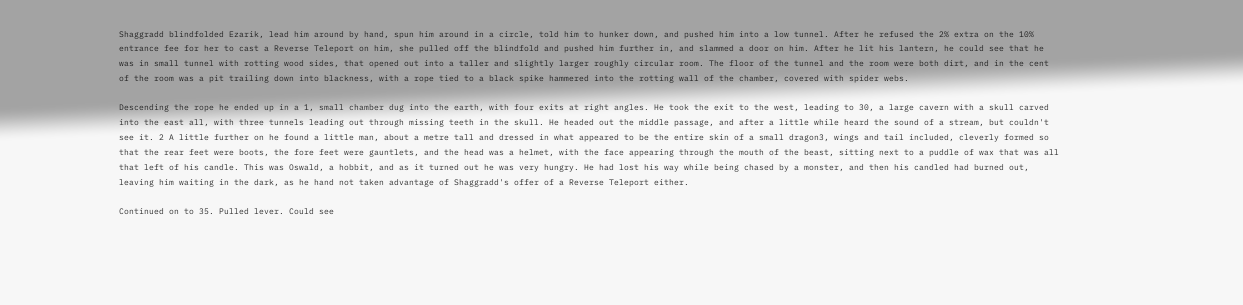Shaggradd blindfolded Ezarik, lead him around by hand, spun him around in a circle, told him to hunker down, and pushed him into a low tunnel. After he refused the 2% extra on the 10% entrance fee for her to cast a Reverse Teleport on him, she pulled off the blindfold and pushed him further in, and slammed a door on him. After he lit his lantern, he could see that he was in small tunnel with rotting wood sides, that opened out into a taller and slightly larger roughly circular room. The floor of the tunnel and the room were both dirt, and in the cent of the room was a pit trailing down into blackness, with a rope tied to a black spike hammered into the rotting wall of the chamber, covered with spider webs.

Descending the rope he ended up in a 1, small chamber dug into the earth, with four exits at right angles. He took the exit to the west, leading to 30, a large cavern with a skull carved into the east all, with three tunnels leading out through missing teeth in the skull. He headed out the middle passage, and after a little while heard the sound of a stream, but couldn't see it. 2 A little further on he found a little man, about a metre tall and dressed in what appeared to be the entire skin of a small dragon3, wings and tail included, cleverly formed so that the rear feet were boots, the fore feet were gauntlets, and the head was a helmet, with the face appearing through the mouth of the beast, sitting next to a puddle of wax that was all that left of his candle. This was Oswald, a hobbit, and as it turned out he was very hungry. He had lost his way while being chased by a monster, and then his candled had burned out, leaving him waiting in the dark, as he hand not taken advantage of Shaggradd's offer of a Reverse Teleport either.

Continued on to 35. Pulled lever. Could see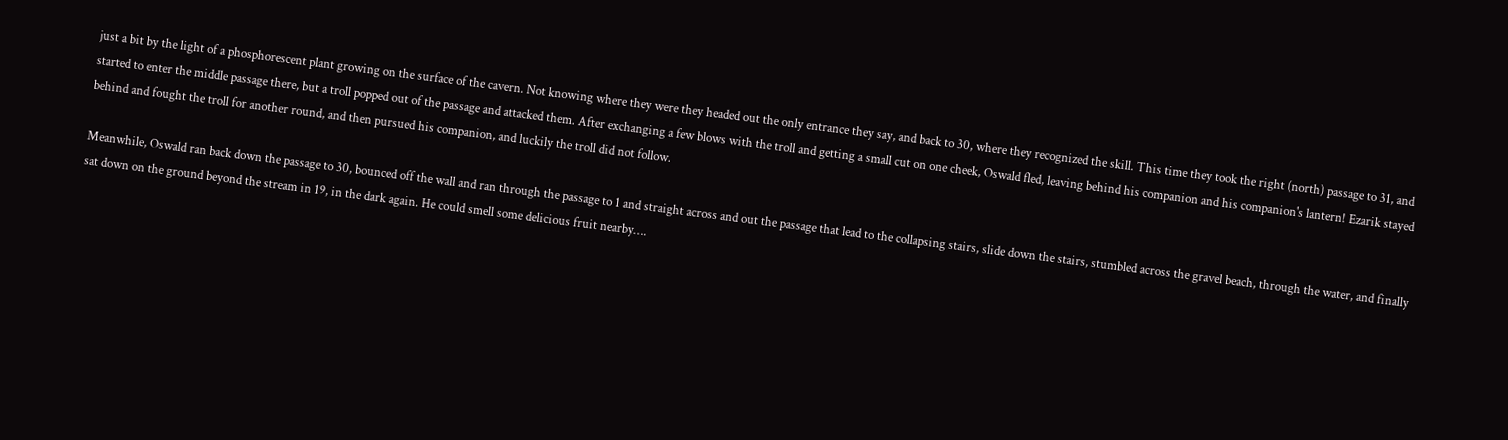just a bit by the light of a phosphorescent plant growing on the surface of the cavern. Not knowing where they were they headed out the only entrance they say, and back to 30, where they recognized the skill. This time they took the right (north) passage to 31, and started to enter the middle passage there, but a troll popped out of the passage and attacked them. After exchanging a few blows with the troll and getting a small cut on one cheek, Oswald fled, leaving behind his companion and his companion's lantern! Ezarik stayed behind and fought the troll for another round, and then pursued his companion, and luckily the troll did not follow.

Meanwhile, Oswald ran back down the passage to 30, bounced off the wall and ran through the passage to 1 and straight across and out the passage that lead to the collapsing stairs, slide down the stairs, stumbled across the gravel beach, through the water, and finally sat down on the ground beyond the stream in 19, in the dark again. He could smell some delicious fruit nearby….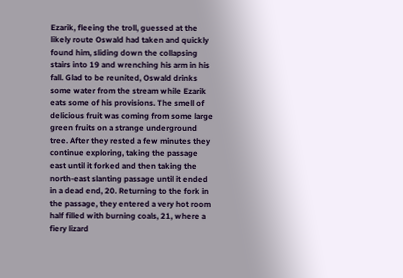Ezarik, fleeing the troll, guessed at the likely route Oswald had taken and quickly found him, sliding down the collapsing stairs into 19 and wrenching his arm in his fall. Glad to be reunited, Oswald drinks some water from the stream while Ezarik eats some of his provisions. The smell of delicious fruit was coming from some large green fruits on a strange underground tree. After they rested a few minutes they continue exploring, taking the passage east until it forked and then taking the north-east slanting passage until it ended in a dead end, 20. Returning to the fork in the passage, they entered a very hot room half filled with burning coals, 21, where a fiery lizard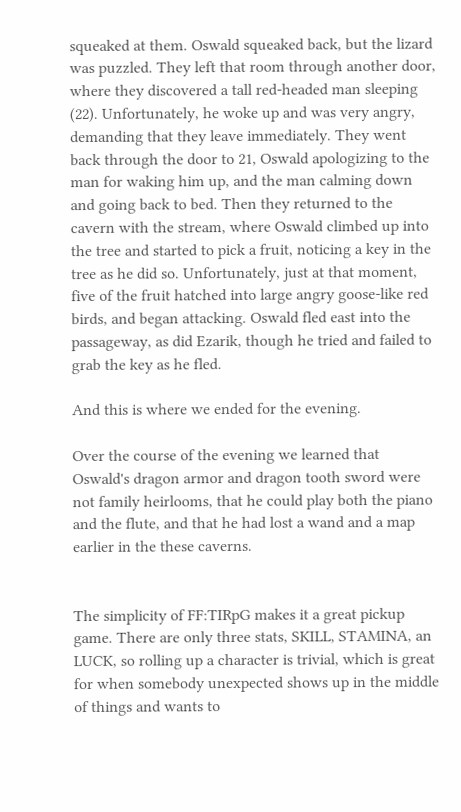squeaked at them. Oswald squeaked back, but the lizard was puzzled. They left that room through another door, where they discovered a tall red-headed man sleeping (22). Unfortunately, he woke up and was very angry, demanding that they leave immediately. They went back through the door to 21, Oswald apologizing to the man for waking him up, and the man calming down and going back to bed. Then they returned to the cavern with the stream, where Oswald climbed up into the tree and started to pick a fruit, noticing a key in the tree as he did so. Unfortunately, just at that moment, five of the fruit hatched into large angry goose-like red birds, and began attacking. Oswald fled east into the passageway, as did Ezarik, though he tried and failed to grab the key as he fled.

And this is where we ended for the evening.

Over the course of the evening we learned that Oswald's dragon armor and dragon tooth sword were not family heirlooms, that he could play both the piano and the flute, and that he had lost a wand and a map earlier in the these caverns.


The simplicity of FF:TIRpG makes it a great pickup game. There are only three stats, SKILL, STAMINA, an LUCK, so rolling up a character is trivial, which is great for when somebody unexpected shows up in the middle of things and wants to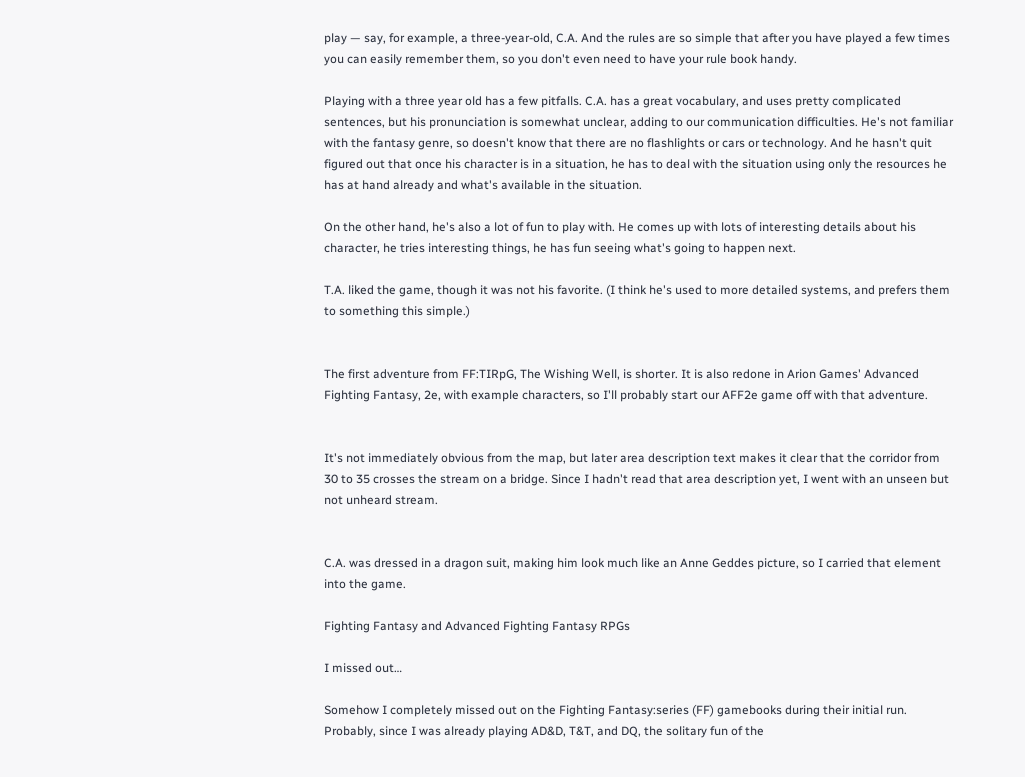play — say, for example, a three-year-old, C.A. And the rules are so simple that after you have played a few times you can easily remember them, so you don't even need to have your rule book handy.

Playing with a three year old has a few pitfalls. C.A. has a great vocabulary, and uses pretty complicated sentences, but his pronunciation is somewhat unclear, adding to our communication difficulties. He's not familiar with the fantasy genre, so doesn't know that there are no flashlights or cars or technology. And he hasn't quit figured out that once his character is in a situation, he has to deal with the situation using only the resources he has at hand already and what's available in the situation.

On the other hand, he's also a lot of fun to play with. He comes up with lots of interesting details about his character, he tries interesting things, he has fun seeing what's going to happen next.

T.A. liked the game, though it was not his favorite. (I think he's used to more detailed systems, and prefers them to something this simple.)


The first adventure from FF:TIRpG, The Wishing Well, is shorter. It is also redone in Arion Games' Advanced Fighting Fantasy, 2e, with example characters, so I'll probably start our AFF2e game off with that adventure.


It's not immediately obvious from the map, but later area description text makes it clear that the corridor from 30 to 35 crosses the stream on a bridge. Since I hadn't read that area description yet, I went with an unseen but not unheard stream.


C.A. was dressed in a dragon suit, making him look much like an Anne Geddes picture, so I carried that element into the game.

Fighting Fantasy and Advanced Fighting Fantasy RPGs

I missed out…

Somehow I completely missed out on the Fighting Fantasy:series (FF) gamebooks during their initial run. Probably, since I was already playing AD&D, T&T, and DQ, the solitary fun of the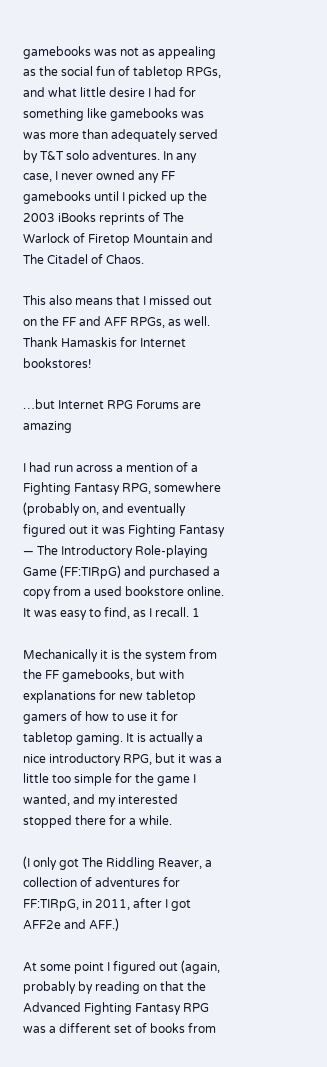gamebooks was not as appealing as the social fun of tabletop RPGs, and what little desire I had for something like gamebooks was was more than adequately served by T&T solo adventures. In any case, I never owned any FF gamebooks until I picked up the 2003 iBooks reprints of The Warlock of Firetop Mountain and The Citadel of Chaos.

This also means that I missed out on the FF and AFF RPGs, as well. Thank Hamaskis for Internet bookstores!

…but Internet RPG Forums are amazing

I had run across a mention of a Fighting Fantasy RPG, somewhere (probably on, and eventually figured out it was Fighting Fantasy — The Introductory Role-playing Game (FF:TIRpG) and purchased a copy from a used bookstore online. It was easy to find, as I recall. 1

Mechanically it is the system from the FF gamebooks, but with explanations for new tabletop gamers of how to use it for tabletop gaming. It is actually a nice introductory RPG, but it was a little too simple for the game I wanted, and my interested stopped there for a while.

(I only got The Riddling Reaver, a collection of adventures for FF:TIRpG, in 2011, after I got AFF2e and AFF.)

At some point I figured out (again, probably by reading on that the Advanced Fighting Fantasy RPG was a different set of books from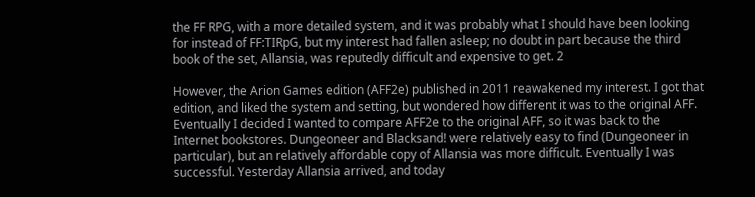the FF RPG, with a more detailed system, and it was probably what I should have been looking for instead of FF:TIRpG, but my interest had fallen asleep; no doubt in part because the third book of the set, Allansia, was reputedly difficult and expensive to get. 2

However, the Arion Games edition (AFF2e) published in 2011 reawakened my interest. I got that edition, and liked the system and setting, but wondered how different it was to the original AFF. Eventually I decided I wanted to compare AFF2e to the original AFF, so it was back to the Internet bookstores. Dungeoneer and Blacksand! were relatively easy to find (Dungeoneer in particular), but an relatively affordable copy of Allansia was more difficult. Eventually I was successful. Yesterday Allansia arrived, and today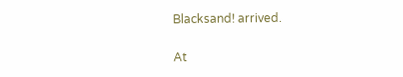Blacksand! arrived.

At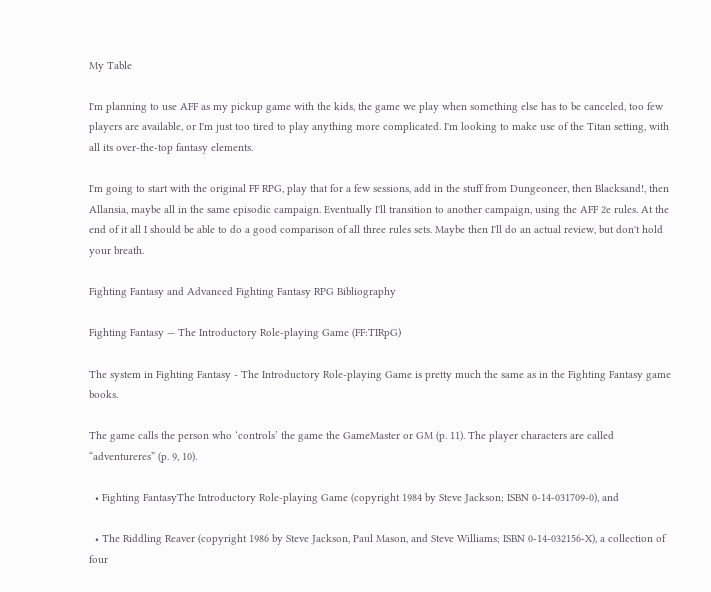My Table

I'm planning to use AFF as my pickup game with the kids, the game we play when something else has to be canceled, too few players are available, or I'm just too tired to play anything more complicated. I'm looking to make use of the Titan setting, with all its over-the-top fantasy elements.

I'm going to start with the original FF RPG, play that for a few sessions, add in the stuff from Dungeoneer, then Blacksand!, then Allansia, maybe all in the same episodic campaign. Eventually I'll transition to another campaign, using the AFF 2e rules. At the end of it all I should be able to do a good comparison of all three rules sets. Maybe then I'll do an actual review, but don't hold your breath.

Fighting Fantasy and Advanced Fighting Fantasy RPG Bibliography

Fighting Fantasy — The Introductory Role-playing Game (FF:TIRpG)

The system in Fighting Fantasy - The Introductory Role-playing Game is pretty much the same as in the Fighting Fantasy game books.

The game calls the person who ‘controls’ the game the GameMaster or GM (p. 11). The player characters are called “adventureres” (p. 9, 10).

  • Fighting FantasyThe Introductory Role-playing Game (copyright 1984 by Steve Jackson; ISBN 0-14-031709-0), and

  • The Riddling Reaver (copyright 1986 by Steve Jackson, Paul Mason, and Steve Williams; ISBN 0-14-032156-X), a collection of four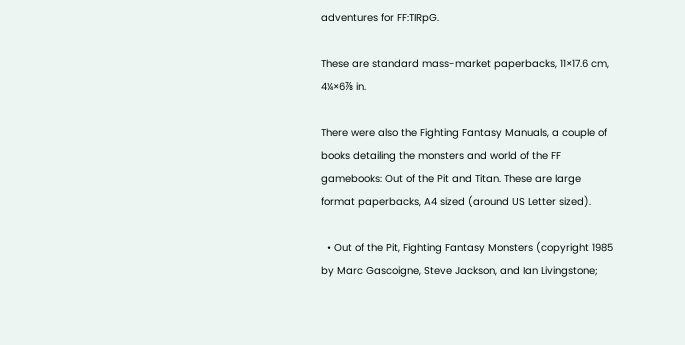adventures for FF:TIRpG.

These are standard mass-market paperbacks, 11×17.6 cm, 4¼×6⅞ in.

There were also the Fighting Fantasy Manuals, a couple of books detailing the monsters and world of the FF gamebooks: Out of the Pit and Titan. These are large format paperbacks, A4 sized (around US Letter sized).

  • Out of the Pit, Fighting Fantasy Monsters (copyright 1985 by Marc Gascoigne, Steve Jackson, and Ian Livingstone;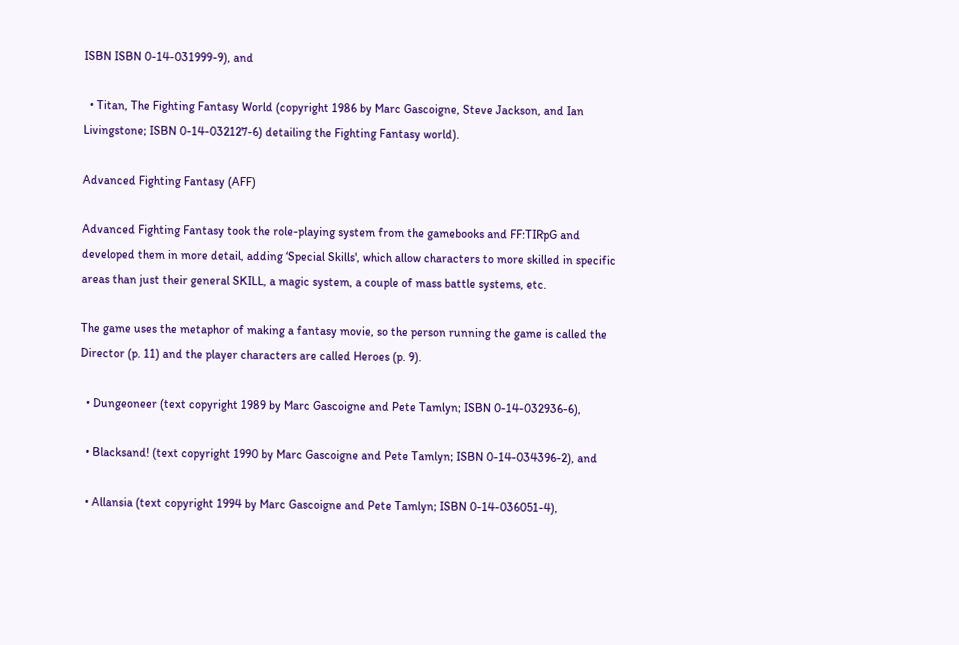ISBN ISBN 0-14-031999-9), and

  • Titan, The Fighting Fantasy World (copyright 1986 by Marc Gascoigne, Steve Jackson, and Ian Livingstone; ISBN 0-14-032127-6) detailing the Fighting Fantasy world).

Advanced Fighting Fantasy (AFF)

Advanced Fighting Fantasy took the role-playing system from the gamebooks and FF:TIRpG and developed them in more detail, adding ‘Special Skills', which allow characters to more skilled in specific areas than just their general SKILL, a magic system, a couple of mass battle systems, etc.

The game uses the metaphor of making a fantasy movie, so the person running the game is called the Director (p. 11) and the player characters are called Heroes (p. 9).

  • Dungeoneer (text copyright 1989 by Marc Gascoigne and Pete Tamlyn; ISBN 0-14-032936-6),

  • Blacksand! (text copyright 1990 by Marc Gascoigne and Pete Tamlyn; ISBN 0-14-034396-2), and

  • Allansia (text copyright 1994 by Marc Gascoigne and Pete Tamlyn; ISBN 0-14-036051-4),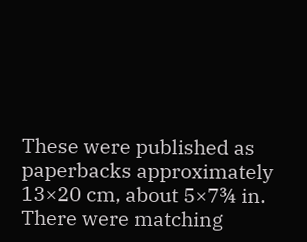These were published as paperbacks approximately 13×20 cm, about 5×7¾ in. There were matching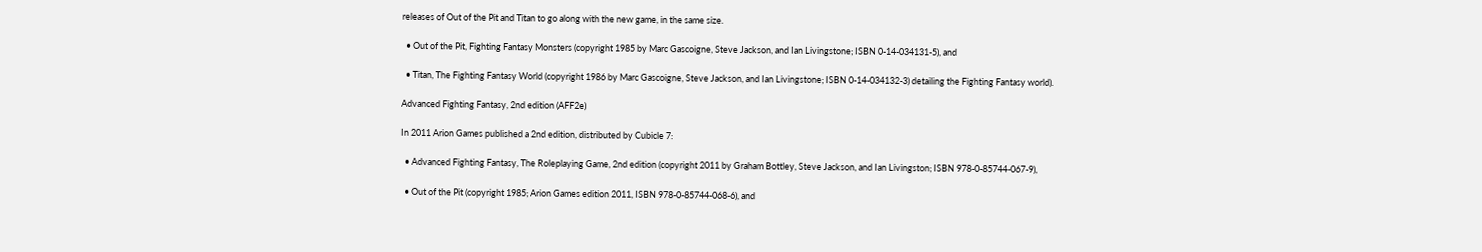releases of Out of the Pit and Titan to go along with the new game, in the same size.

  • Out of the Pit, Fighting Fantasy Monsters (copyright 1985 by Marc Gascoigne, Steve Jackson, and Ian Livingstone; ISBN 0-14-034131-5), and

  • Titan, The Fighting Fantasy World (copyright 1986 by Marc Gascoigne, Steve Jackson, and Ian Livingstone; ISBN 0-14-034132-3) detailing the Fighting Fantasy world).

Advanced Fighting Fantasy, 2nd edition (AFF2e)

In 2011 Arion Games published a 2nd edition, distributed by Cubicle 7:

  • Advanced Fighting Fantasy, The Roleplaying Game, 2nd edition (copyright 2011 by Graham Bottley, Steve Jackson, and Ian Livingston; ISBN 978-0-85744-067-9),

  • Out of the Pit (copyright 1985; Arion Games edition 2011, ISBN 978-0-85744-068-6), and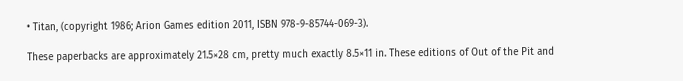• Titan, (copyright 1986; Arion Games edition 2011, ISBN 978-9-85744-069-3).

These paperbacks are approximately 21.5×28 cm, pretty much exactly 8.5×11 in. These editions of Out of the Pit and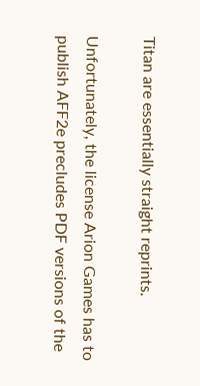Titan are essentially straight reprints.

Unfortunately, the license Arion Games has to publish AFF2e precludes PDF versions of the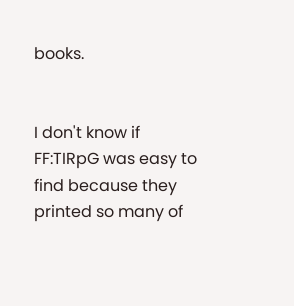books.


I don't know if FF:TIRpG was easy to find because they printed so many of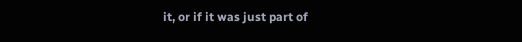it, or if it was just part of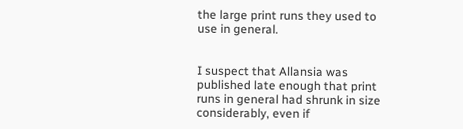the large print runs they used to use in general.


I suspect that Allansia was published late enough that print runs in general had shrunk in size considerably, even if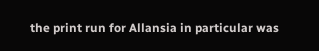the print run for Allansia in particular was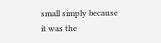small simply because it was the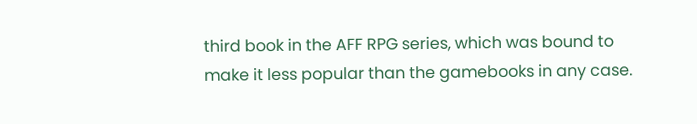third book in the AFF RPG series, which was bound to make it less popular than the gamebooks in any case.